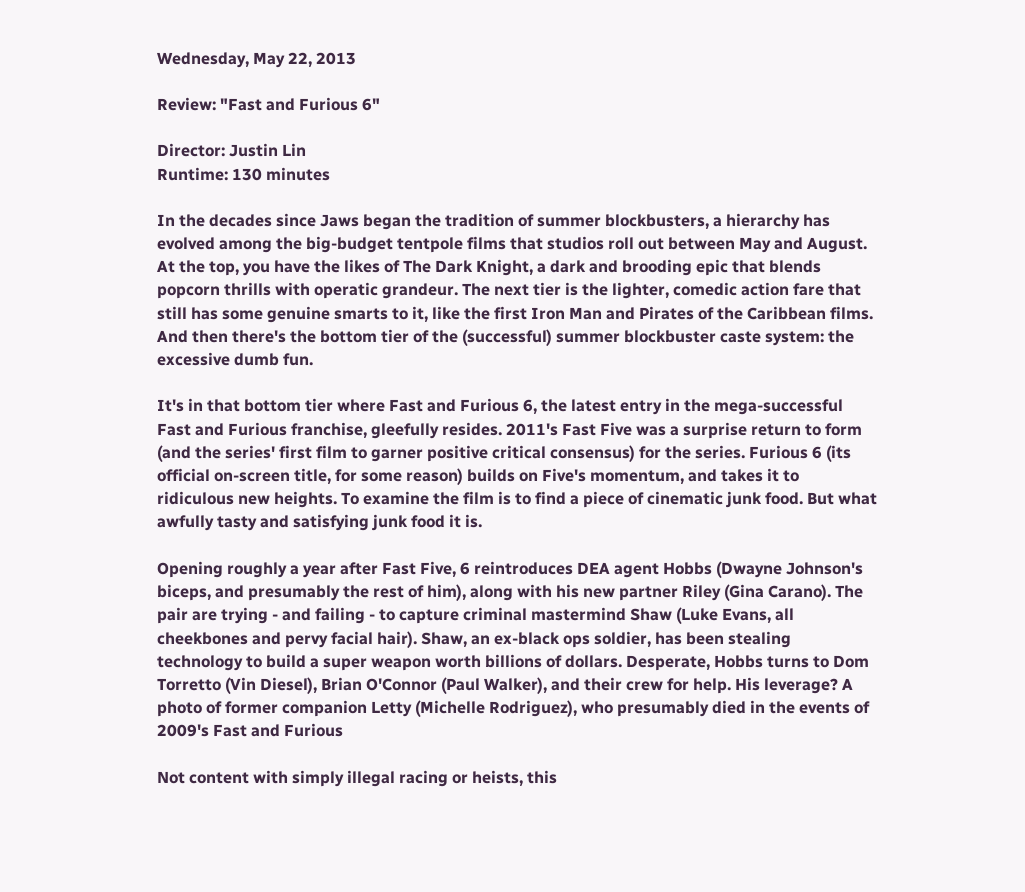Wednesday, May 22, 2013

Review: "Fast and Furious 6"

Director: Justin Lin
Runtime: 130 minutes

In the decades since Jaws began the tradition of summer blockbusters, a hierarchy has evolved among the big-budget tentpole films that studios roll out between May and August. At the top, you have the likes of The Dark Knight, a dark and brooding epic that blends popcorn thrills with operatic grandeur. The next tier is the lighter, comedic action fare that still has some genuine smarts to it, like the first Iron Man and Pirates of the Caribbean films. And then there's the bottom tier of the (successful) summer blockbuster caste system: the excessive dumb fun.

It's in that bottom tier where Fast and Furious 6, the latest entry in the mega-successful Fast and Furious franchise, gleefully resides. 2011's Fast Five was a surprise return to form (and the series' first film to garner positive critical consensus) for the series. Furious 6 (its official on-screen title, for some reason) builds on Five's momentum, and takes it to ridiculous new heights. To examine the film is to find a piece of cinematic junk food. But what awfully tasty and satisfying junk food it is.

Opening roughly a year after Fast Five, 6 reintroduces DEA agent Hobbs (Dwayne Johnson's biceps, and presumably the rest of him), along with his new partner Riley (Gina Carano). The pair are trying - and failing - to capture criminal mastermind Shaw (Luke Evans, all cheekbones and pervy facial hair). Shaw, an ex-black ops soldier, has been stealing technology to build a super weapon worth billions of dollars. Desperate, Hobbs turns to Dom Torretto (Vin Diesel), Brian O'Connor (Paul Walker), and their crew for help. His leverage? A photo of former companion Letty (Michelle Rodriguez), who presumably died in the events of 2009's Fast and Furious

Not content with simply illegal racing or heists, this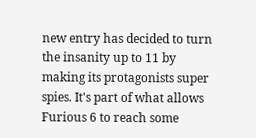new entry has decided to turn the insanity up to 11 by making its protagonists super spies. It's part of what allows Furious 6 to reach some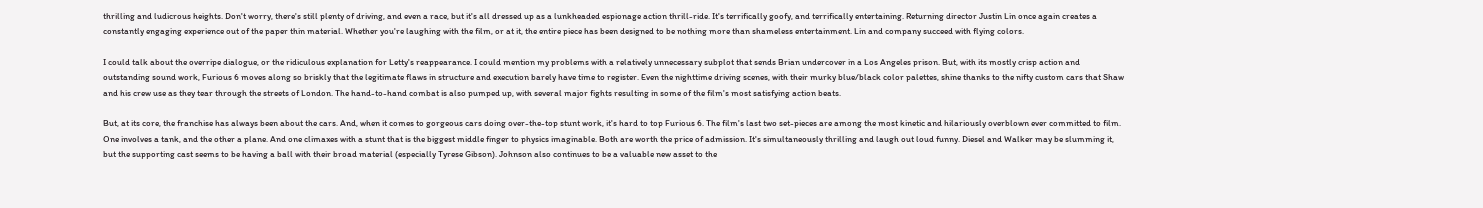thrilling and ludicrous heights. Don't worry, there's still plenty of driving, and even a race, but it's all dressed up as a lunkheaded espionage action thrill-ride. It's terrifically goofy, and terrifically entertaining. Returning director Justin Lin once again creates a constantly engaging experience out of the paper thin material. Whether you're laughing with the film, or at it, the entire piece has been designed to be nothing more than shameless entertainment. Lin and company succeed with flying colors.

I could talk about the overripe dialogue, or the ridiculous explanation for Letty's reappearance. I could mention my problems with a relatively unnecessary subplot that sends Brian undercover in a Los Angeles prison. But, with its mostly crisp action and outstanding sound work, Furious 6 moves along so briskly that the legitimate flaws in structure and execution barely have time to register. Even the nighttime driving scenes, with their murky blue/black color palettes, shine thanks to the nifty custom cars that Shaw and his crew use as they tear through the streets of London. The hand-to-hand combat is also pumped up, with several major fights resulting in some of the film's most satisfying action beats.

But, at its core, the franchise has always been about the cars. And, when it comes to gorgeous cars doing over-the-top stunt work, it's hard to top Furious 6. The film's last two set-pieces are among the most kinetic and hilariously overblown ever committed to film. One involves a tank, and the other a plane. And one climaxes with a stunt that is the biggest middle finger to physics imaginable. Both are worth the price of admission. It's simultaneously thrilling and laugh out loud funny. Diesel and Walker may be slumming it, but the supporting cast seems to be having a ball with their broad material (especially Tyrese Gibson). Johnson also continues to be a valuable new asset to the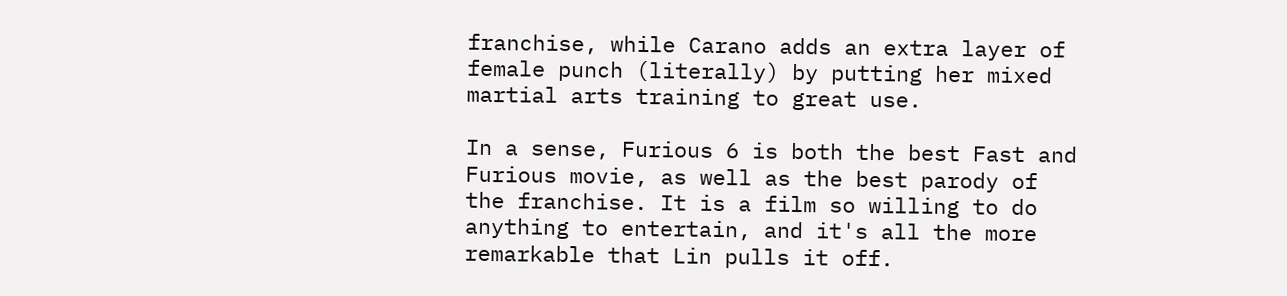franchise, while Carano adds an extra layer of female punch (literally) by putting her mixed martial arts training to great use.

In a sense, Furious 6 is both the best Fast and Furious movie, as well as the best parody of the franchise. It is a film so willing to do anything to entertain, and it's all the more remarkable that Lin pulls it off.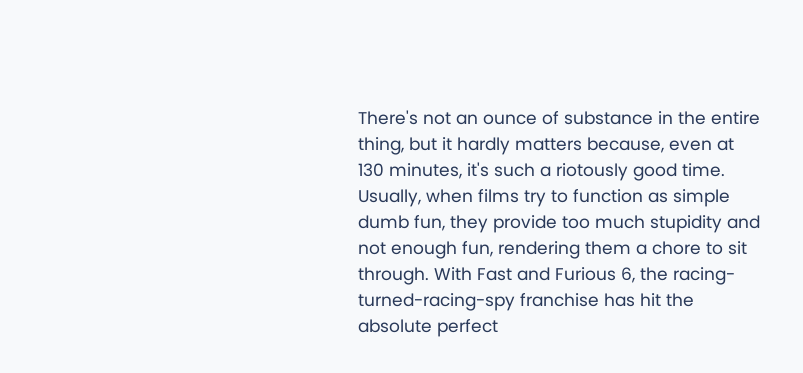There's not an ounce of substance in the entire thing, but it hardly matters because, even at 130 minutes, it's such a riotously good time. Usually, when films try to function as simple dumb fun, they provide too much stupidity and not enough fun, rendering them a chore to sit through. With Fast and Furious 6, the racing-turned-racing-spy franchise has hit the absolute perfect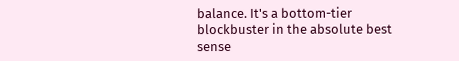balance. It's a bottom-tier blockbuster in the absolute best sense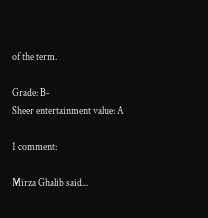of the term.

Grade: B-
Sheer entertainment value: A

1 comment:

Mirza Ghalib said...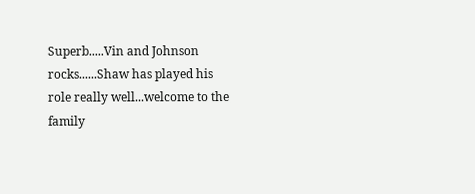Superb.....Vin and Johnson rocks......Shaw has played his role really well...welcome to the family